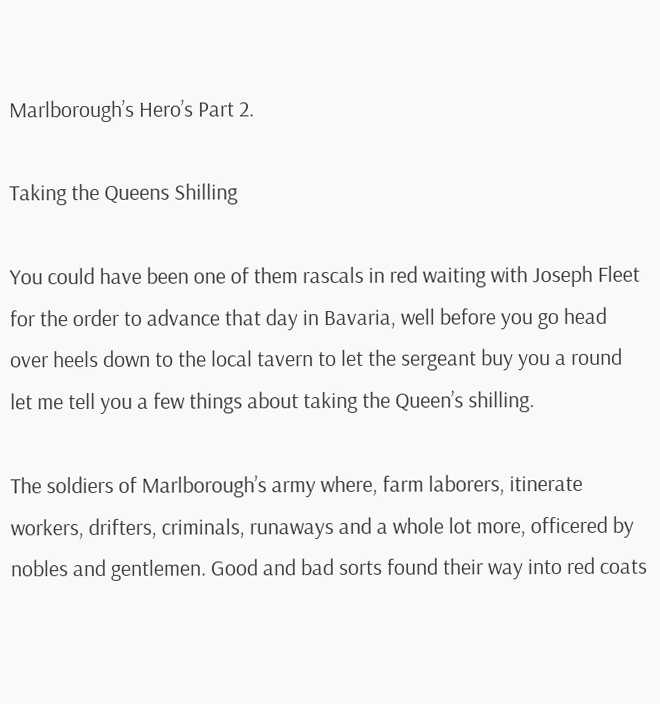Marlborough’s Hero’s Part 2.

Taking the Queens Shilling

You could have been one of them rascals in red waiting with Joseph Fleet for the order to advance that day in Bavaria, well before you go head over heels down to the local tavern to let the sergeant buy you a round let me tell you a few things about taking the Queen’s shilling.

The soldiers of Marlborough’s army where, farm laborers, itinerate workers, drifters, criminals, runaways and a whole lot more, officered by nobles and gentlemen. Good and bad sorts found their way into red coats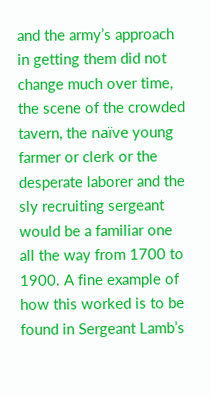and the army’s approach in getting them did not change much over time, the scene of the crowded tavern, the naïve young farmer or clerk or the desperate laborer and the sly recruiting sergeant would be a familiar one all the way from 1700 to 1900. A fine example of how this worked is to be found in Sergeant Lamb’s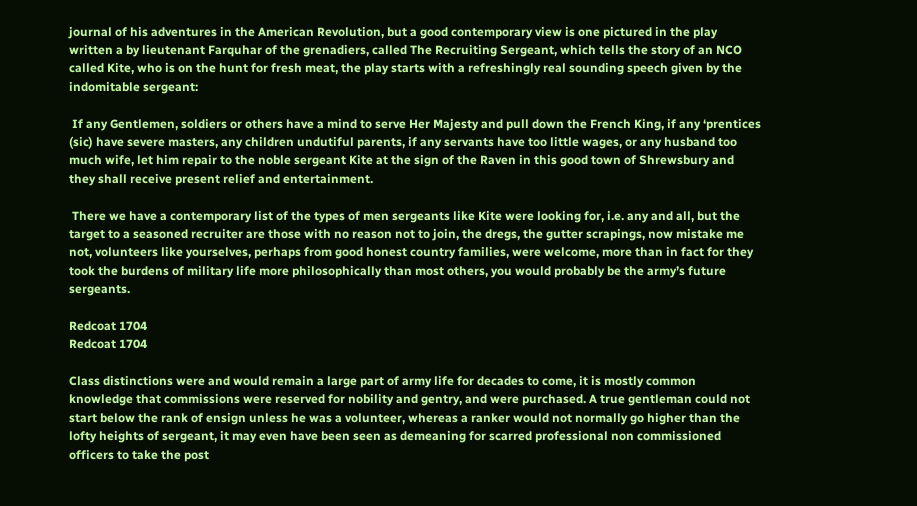journal of his adventures in the American Revolution, but a good contemporary view is one pictured in the play written a by lieutenant Farquhar of the grenadiers, called The Recruiting Sergeant, which tells the story of an NCO called Kite, who is on the hunt for fresh meat, the play starts with a refreshingly real sounding speech given by the indomitable sergeant:

 If any Gentlemen, soldiers or others have a mind to serve Her Majesty and pull down the French King, if any ‘prentices (sic) have severe masters, any children undutiful parents, if any servants have too little wages, or any husband too much wife, let him repair to the noble sergeant Kite at the sign of the Raven in this good town of Shrewsbury and they shall receive present relief and entertainment.

 There we have a contemporary list of the types of men sergeants like Kite were looking for, i.e. any and all, but the target to a seasoned recruiter are those with no reason not to join, the dregs, the gutter scrapings, now mistake me not, volunteers like yourselves, perhaps from good honest country families, were welcome, more than in fact for they took the burdens of military life more philosophically than most others, you would probably be the army’s future sergeants.

Redcoat 1704
Redcoat 1704

Class distinctions were and would remain a large part of army life for decades to come, it is mostly common knowledge that commissions were reserved for nobility and gentry, and were purchased. A true gentleman could not start below the rank of ensign unless he was a volunteer, whereas a ranker would not normally go higher than the lofty heights of sergeant, it may even have been seen as demeaning for scarred professional non commissioned officers to take the post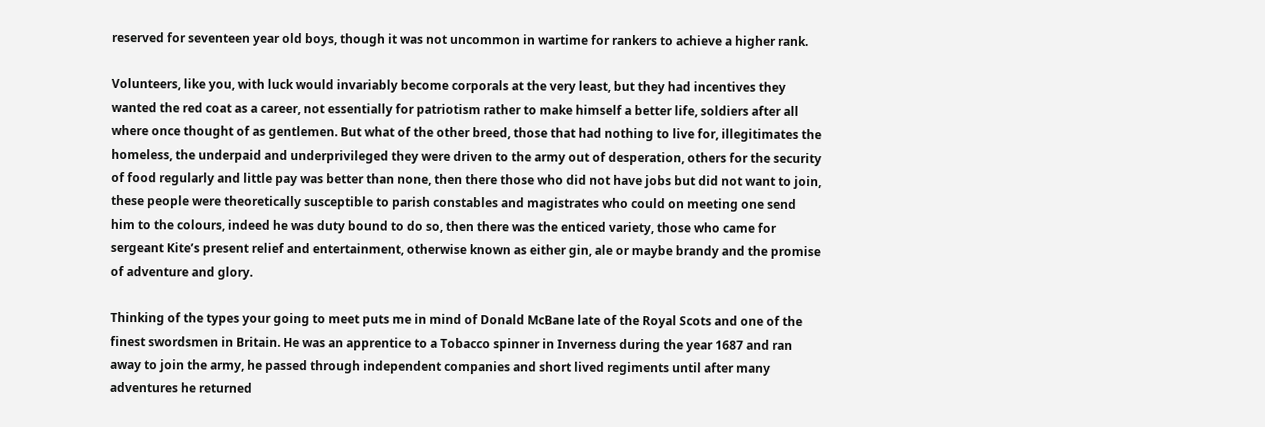reserved for seventeen year old boys, though it was not uncommon in wartime for rankers to achieve a higher rank.

Volunteers, like you, with luck would invariably become corporals at the very least, but they had incentives they wanted the red coat as a career, not essentially for patriotism rather to make himself a better life, soldiers after all where once thought of as gentlemen. But what of the other breed, those that had nothing to live for, illegitimates the homeless, the underpaid and underprivileged they were driven to the army out of desperation, others for the security of food regularly and little pay was better than none, then there those who did not have jobs but did not want to join, these people were theoretically susceptible to parish constables and magistrates who could on meeting one send him to the colours, indeed he was duty bound to do so, then there was the enticed variety, those who came for sergeant Kite’s present relief and entertainment, otherwise known as either gin, ale or maybe brandy and the promise of adventure and glory.

Thinking of the types your going to meet puts me in mind of Donald McBane late of the Royal Scots and one of the finest swordsmen in Britain. He was an apprentice to a Tobacco spinner in Inverness during the year 1687 and ran away to join the army, he passed through independent companies and short lived regiments until after many adventures he returned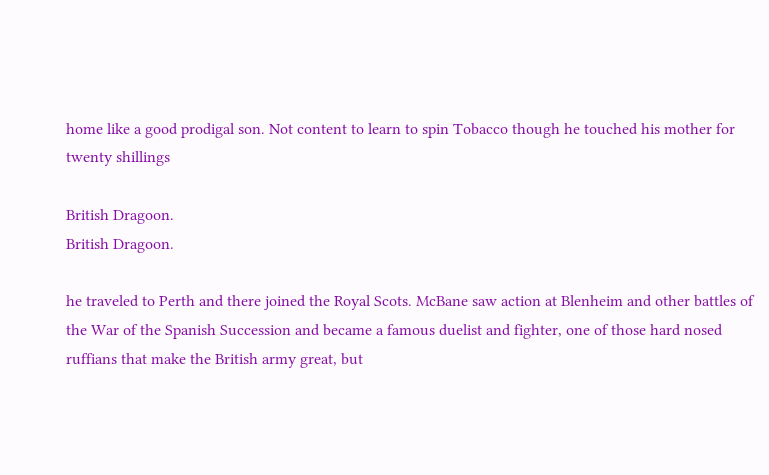home like a good prodigal son. Not content to learn to spin Tobacco though he touched his mother for twenty shillings

British Dragoon.
British Dragoon.

he traveled to Perth and there joined the Royal Scots. McBane saw action at Blenheim and other battles of the War of the Spanish Succession and became a famous duelist and fighter, one of those hard nosed ruffians that make the British army great, but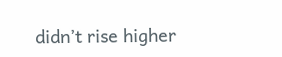didn’t rise higher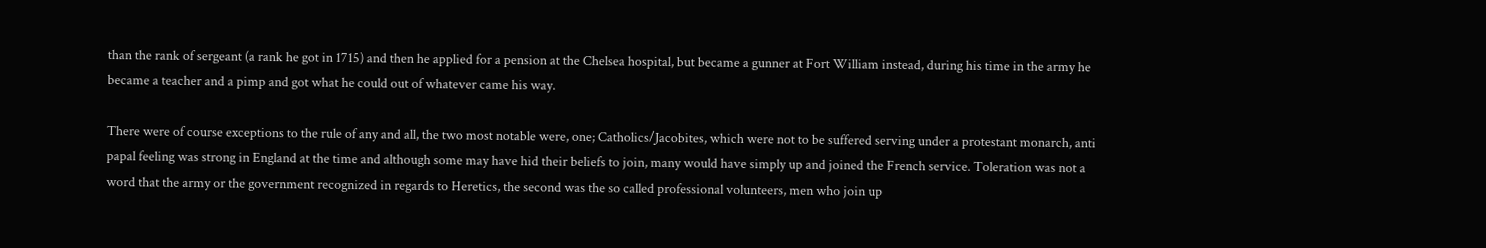than the rank of sergeant (a rank he got in 1715) and then he applied for a pension at the Chelsea hospital, but became a gunner at Fort William instead, during his time in the army he became a teacher and a pimp and got what he could out of whatever came his way.

There were of course exceptions to the rule of any and all, the two most notable were, one; Catholics/Jacobites, which were not to be suffered serving under a protestant monarch, anti papal feeling was strong in England at the time and although some may have hid their beliefs to join, many would have simply up and joined the French service. Toleration was not a word that the army or the government recognized in regards to Heretics, the second was the so called professional volunteers, men who join up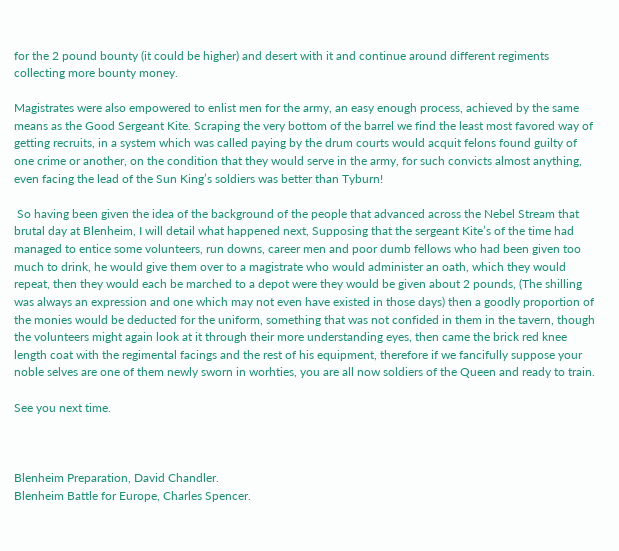for the 2 pound bounty (it could be higher) and desert with it and continue around different regiments collecting more bounty money.

Magistrates were also empowered to enlist men for the army, an easy enough process, achieved by the same means as the Good Sergeant Kite. Scraping the very bottom of the barrel we find the least most favored way of getting recruits, in a system which was called paying by the drum courts would acquit felons found guilty of one crime or another, on the condition that they would serve in the army, for such convicts almost anything, even facing the lead of the Sun King’s soldiers was better than Tyburn!

 So having been given the idea of the background of the people that advanced across the Nebel Stream that brutal day at Blenheim, I will detail what happened next, Supposing that the sergeant Kite’s of the time had managed to entice some volunteers, run downs, career men and poor dumb fellows who had been given too much to drink, he would give them over to a magistrate who would administer an oath, which they would repeat, then they would each be marched to a depot were they would be given about 2 pounds, (The shilling was always an expression and one which may not even have existed in those days) then a goodly proportion of the monies would be deducted for the uniform, something that was not confided in them in the tavern, though the volunteers might again look at it through their more understanding eyes, then came the brick red knee length coat with the regimental facings and the rest of his equipment, therefore if we fancifully suppose your noble selves are one of them newly sworn in worhties, you are all now soldiers of the Queen and ready to train.

See you next time.



Blenheim Preparation, David Chandler.
Blenheim Battle for Europe, Charles Spencer.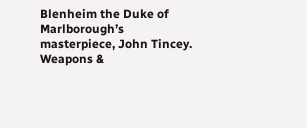Blenheim the Duke of Marlborough’s masterpiece, John Tincey.
Weapons &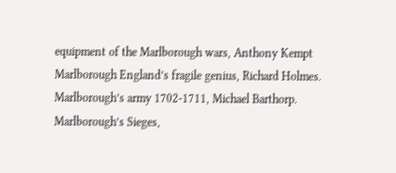equipment of the Marlborough wars, Anthony Kempt
Marlborough England’s fragile genius, Richard Holmes.
Marlborough’s army 1702-1711, Michael Barthorp.
Marlborough’s Sieges,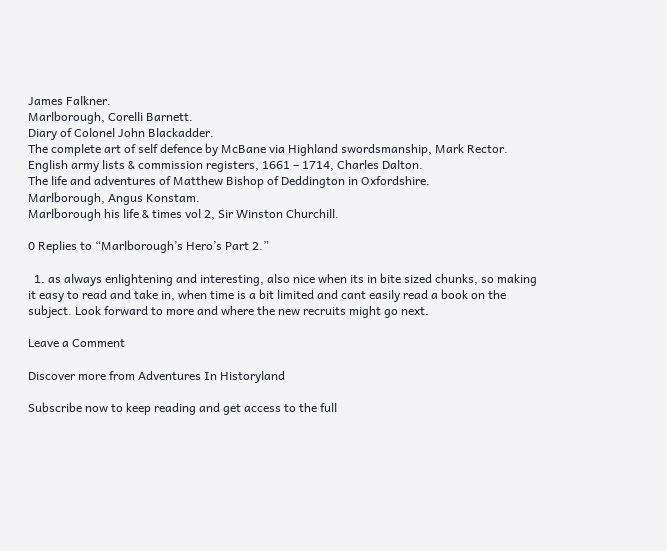James Falkner.
Marlborough, Corelli Barnett.
Diary of Colonel John Blackadder.
The complete art of self defence by McBane via Highland swordsmanship, Mark Rector.
English army lists & commission registers, 1661 – 1714, Charles Dalton.
The life and adventures of Matthew Bishop of Deddington in Oxfordshire.
Marlborough, Angus Konstam.
Marlborough his life & times vol 2, Sir Winston Churchill.

0 Replies to “Marlborough’s Hero’s Part 2.”

  1. as always enlightening and interesting, also nice when its in bite sized chunks, so making it easy to read and take in, when time is a bit limited and cant easily read a book on the subject. Look forward to more and where the new recruits might go next.

Leave a Comment

Discover more from Adventures In Historyland

Subscribe now to keep reading and get access to the full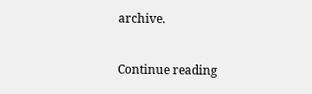archive.

Continue reading